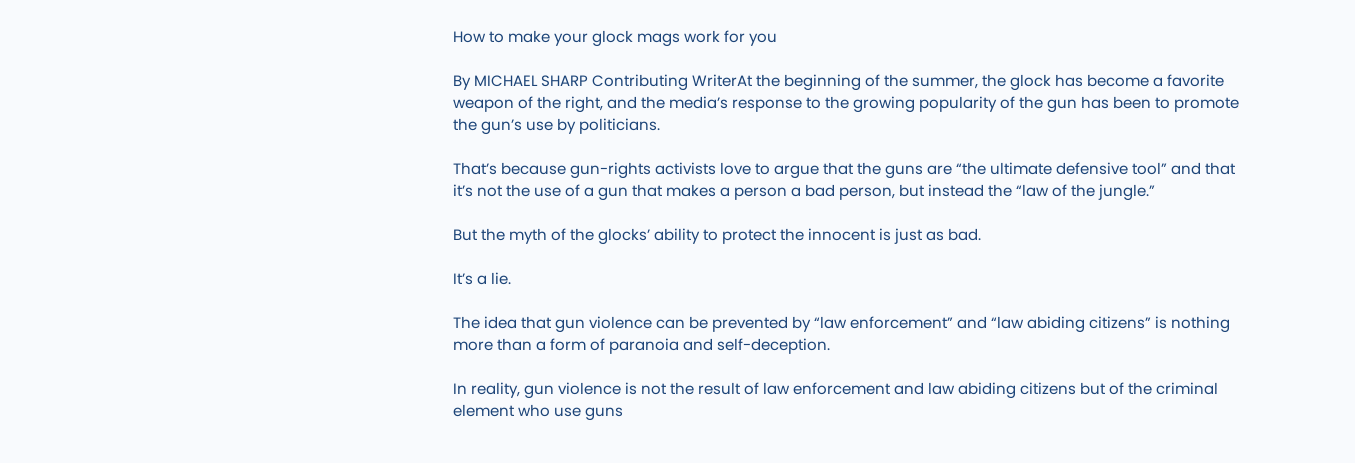How to make your glock mags work for you

By MICHAEL SHARP Contributing WriterAt the beginning of the summer, the glock has become a favorite weapon of the right, and the media’s response to the growing popularity of the gun has been to promote the gun’s use by politicians.

That’s because gun-rights activists love to argue that the guns are “the ultimate defensive tool” and that it’s not the use of a gun that makes a person a bad person, but instead the “law of the jungle.”

But the myth of the glocks’ ability to protect the innocent is just as bad.

It’s a lie.

The idea that gun violence can be prevented by “law enforcement” and “law abiding citizens” is nothing more than a form of paranoia and self-deception.

In reality, gun violence is not the result of law enforcement and law abiding citizens but of the criminal element who use guns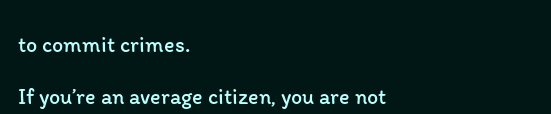to commit crimes.

If you’re an average citizen, you are not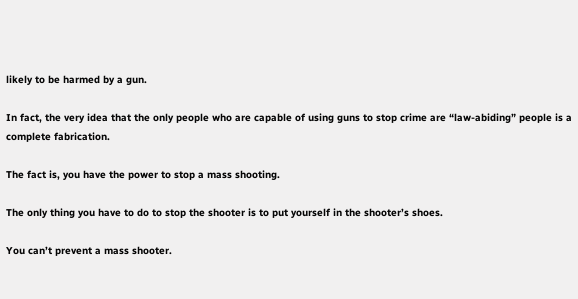likely to be harmed by a gun.

In fact, the very idea that the only people who are capable of using guns to stop crime are “law-abiding” people is a complete fabrication.

The fact is, you have the power to stop a mass shooting.

The only thing you have to do to stop the shooter is to put yourself in the shooter’s shoes.

You can’t prevent a mass shooter.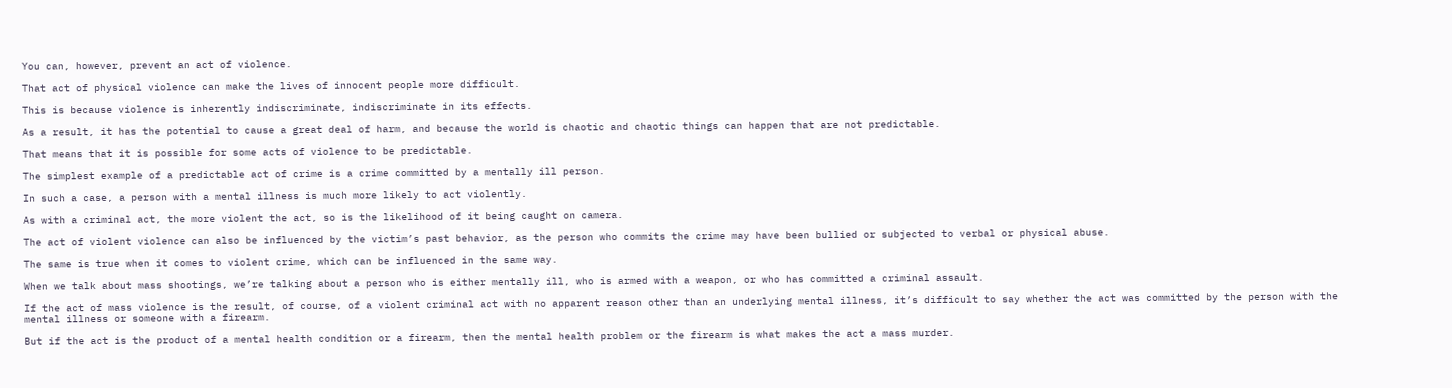You can, however, prevent an act of violence.

That act of physical violence can make the lives of innocent people more difficult.

This is because violence is inherently indiscriminate, indiscriminate in its effects.

As a result, it has the potential to cause a great deal of harm, and because the world is chaotic and chaotic things can happen that are not predictable.

That means that it is possible for some acts of violence to be predictable.

The simplest example of a predictable act of crime is a crime committed by a mentally ill person.

In such a case, a person with a mental illness is much more likely to act violently.

As with a criminal act, the more violent the act, so is the likelihood of it being caught on camera.

The act of violent violence can also be influenced by the victim’s past behavior, as the person who commits the crime may have been bullied or subjected to verbal or physical abuse.

The same is true when it comes to violent crime, which can be influenced in the same way.

When we talk about mass shootings, we’re talking about a person who is either mentally ill, who is armed with a weapon, or who has committed a criminal assault.

If the act of mass violence is the result, of course, of a violent criminal act with no apparent reason other than an underlying mental illness, it’s difficult to say whether the act was committed by the person with the mental illness or someone with a firearm.

But if the act is the product of a mental health condition or a firearm, then the mental health problem or the firearm is what makes the act a mass murder.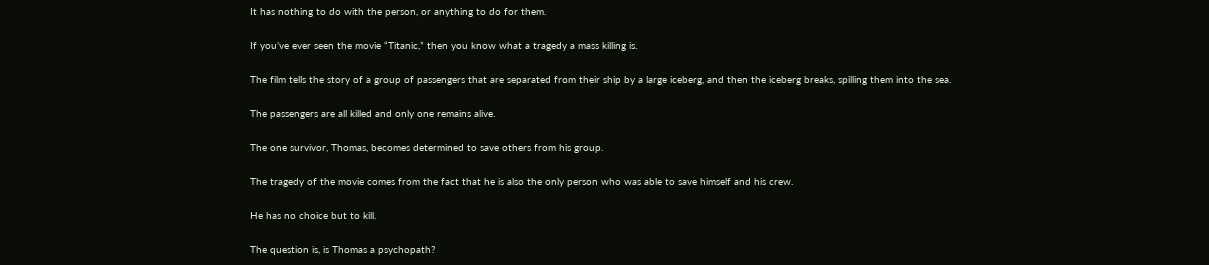It has nothing to do with the person, or anything to do for them.

If you’ve ever seen the movie “Titanic,” then you know what a tragedy a mass killing is.

The film tells the story of a group of passengers that are separated from their ship by a large iceberg, and then the iceberg breaks, spilling them into the sea.

The passengers are all killed and only one remains alive.

The one survivor, Thomas, becomes determined to save others from his group.

The tragedy of the movie comes from the fact that he is also the only person who was able to save himself and his crew.

He has no choice but to kill.

The question is, is Thomas a psychopath?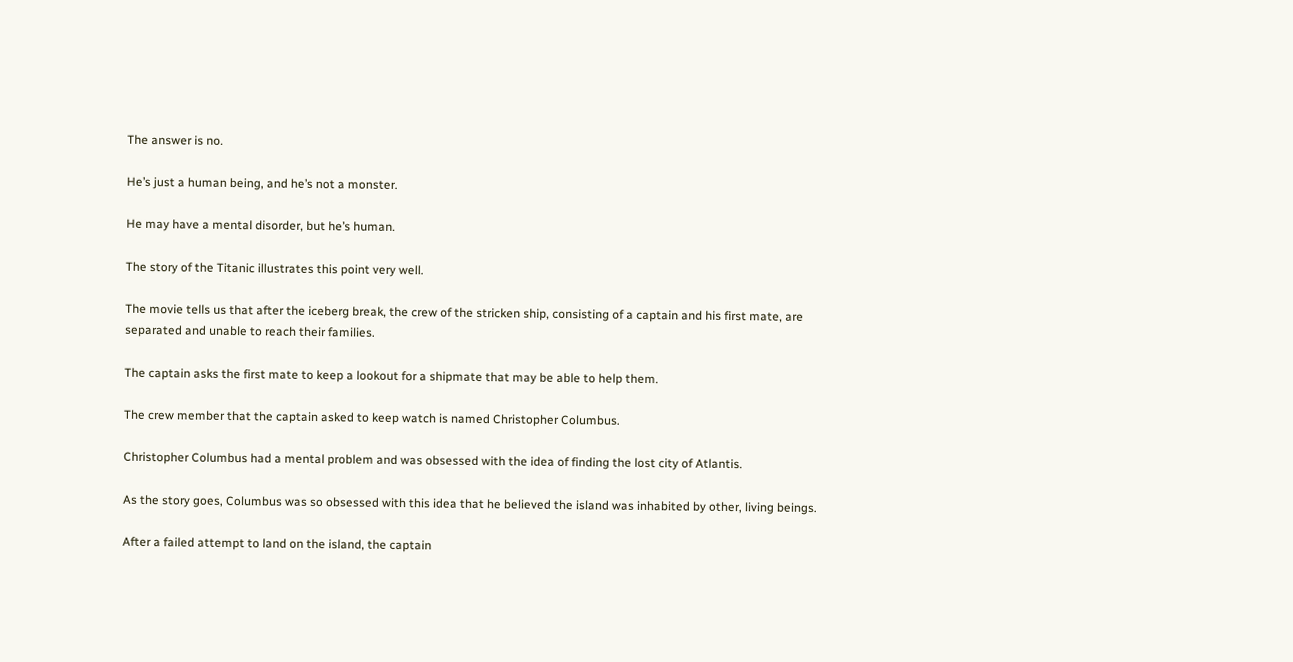The answer is no.

He’s just a human being, and he’s not a monster.

He may have a mental disorder, but he’s human.

The story of the Titanic illustrates this point very well.

The movie tells us that after the iceberg break, the crew of the stricken ship, consisting of a captain and his first mate, are separated and unable to reach their families.

The captain asks the first mate to keep a lookout for a shipmate that may be able to help them.

The crew member that the captain asked to keep watch is named Christopher Columbus.

Christopher Columbus had a mental problem and was obsessed with the idea of finding the lost city of Atlantis.

As the story goes, Columbus was so obsessed with this idea that he believed the island was inhabited by other, living beings.

After a failed attempt to land on the island, the captain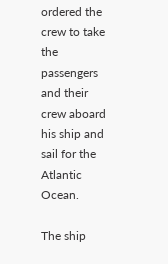ordered the crew to take the passengers and their crew aboard his ship and sail for the Atlantic Ocean.

The ship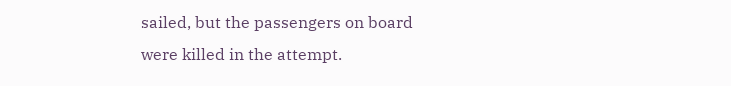sailed, but the passengers on board were killed in the attempt.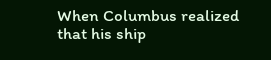When Columbus realized that his ship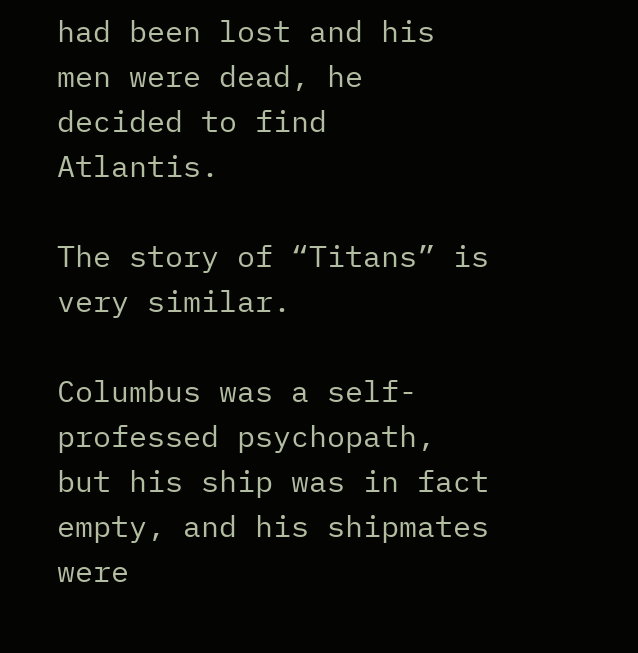had been lost and his men were dead, he decided to find Atlantis.

The story of “Titans” is very similar.

Columbus was a self-professed psychopath, but his ship was in fact empty, and his shipmates were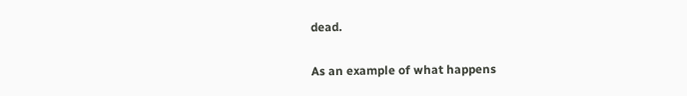dead.

As an example of what happens